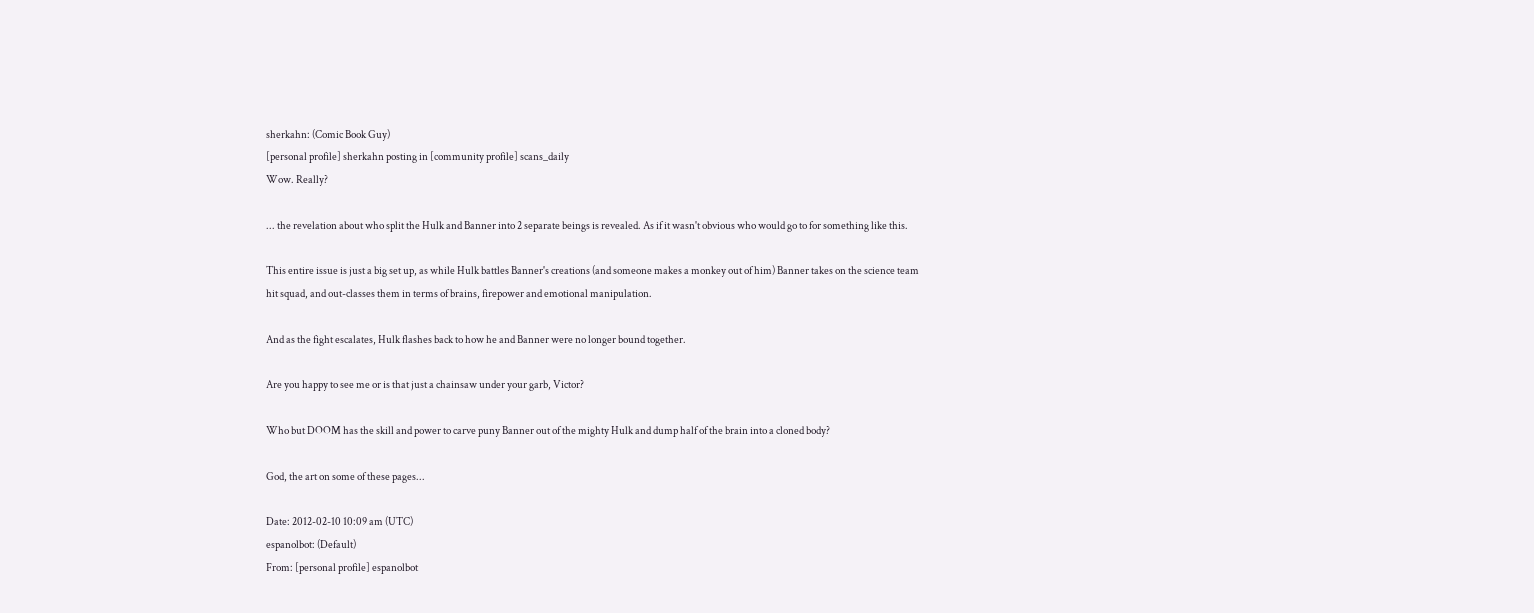sherkahn: (Comic Book Guy)
[personal profile] sherkahn posting in [community profile] scans_daily
Wow. Really?

... the revelation about who split the Hulk and Banner into 2 separate beings is revealed. As if it wasn't obvious who would go to for something like this.

This entire issue is just a big set up, as while Hulk battles Banner's creations (and someone makes a monkey out of him) Banner takes on the science team hit squad, and out-classes them in terms of brains, firepower and emotional manipulation.

And as the fight escalates, Hulk flashes back to how he and Banner were no longer bound together.

Are you happy to see me or is that just a chainsaw under your garb, Victor?

Who but DOOM has the skill and power to carve puny Banner out of the mighty Hulk and dump half of the brain into a cloned body?

God, the art on some of these pages...

Date: 2012-02-10 10:09 am (UTC)
espanolbot: (Default)
From: [personal profile] espanolbot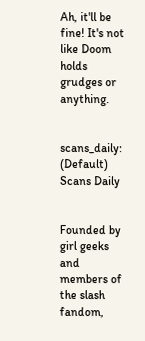Ah, it'll be fine! It's not like Doom holds grudges or anything.


scans_daily: (Default)
Scans Daily


Founded by girl geeks and members of the slash fandom,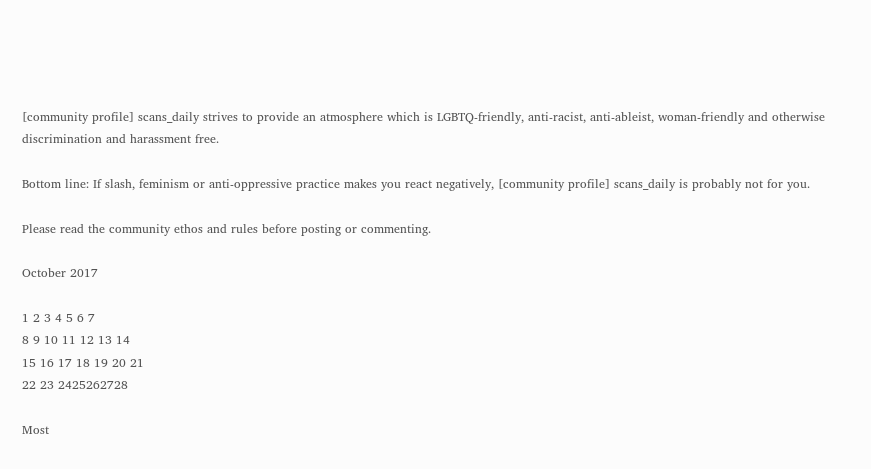[community profile] scans_daily strives to provide an atmosphere which is LGBTQ-friendly, anti-racist, anti-ableist, woman-friendly and otherwise discrimination and harassment free.

Bottom line: If slash, feminism or anti-oppressive practice makes you react negatively, [community profile] scans_daily is probably not for you.

Please read the community ethos and rules before posting or commenting.

October 2017

1 2 3 4 5 6 7
8 9 10 11 12 13 14
15 16 17 18 19 20 21
22 23 2425262728

Most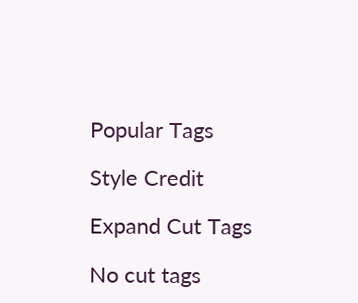Popular Tags

Style Credit

Expand Cut Tags

No cut tags